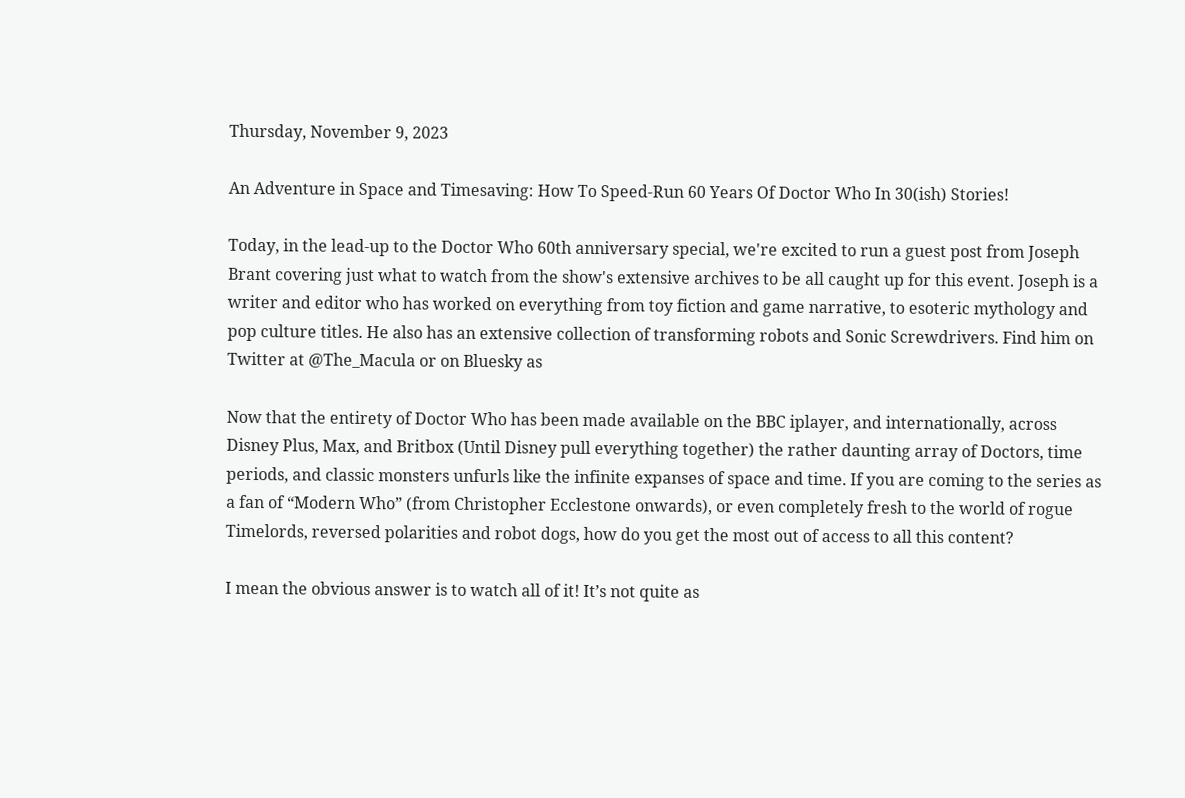Thursday, November 9, 2023

An Adventure in Space and Timesaving: How To Speed-Run 60 Years Of Doctor Who In 30(ish) Stories!

Today, in the lead-up to the Doctor Who 60th anniversary special, we're excited to run a guest post from Joseph Brant covering just what to watch from the show's extensive archives to be all caught up for this event. Joseph is a writer and editor who has worked on everything from toy fiction and game narrative, to esoteric mythology and pop culture titles. He also has an extensive collection of transforming robots and Sonic Screwdrivers. Find him on Twitter at @The_Macula or on Bluesky as

Now that the entirety of Doctor Who has been made available on the BBC iplayer, and internationally, across Disney Plus, Max, and Britbox (Until Disney pull everything together) the rather daunting array of Doctors, time periods, and classic monsters unfurls like the infinite expanses of space and time. If you are coming to the series as a fan of “Modern Who” (from Christopher Ecclestone onwards), or even completely fresh to the world of rogue Timelords, reversed polarities and robot dogs, how do you get the most out of access to all this content?

I mean the obvious answer is to watch all of it! It’s not quite as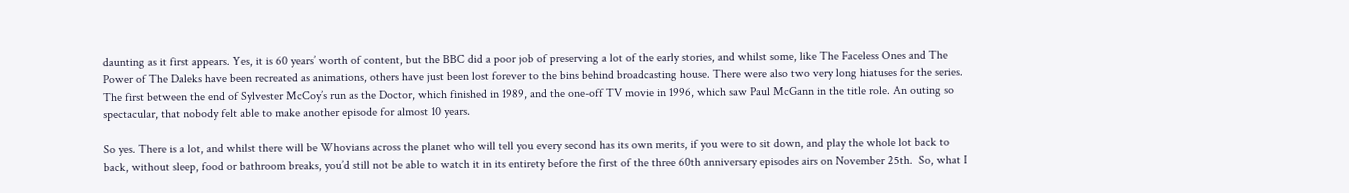daunting as it first appears. Yes, it is 60 years’ worth of content, but the BBC did a poor job of preserving a lot of the early stories, and whilst some, like The Faceless Ones and The Power of The Daleks have been recreated as animations, others have just been lost forever to the bins behind broadcasting house. There were also two very long hiatuses for the series. The first between the end of Sylvester McCoy’s run as the Doctor, which finished in 1989, and the one-off TV movie in 1996, which saw Paul McGann in the title role. An outing so spectacular, that nobody felt able to make another episode for almost 10 years.

So yes. There is a lot, and whilst there will be Whovians across the planet who will tell you every second has its own merits, if you were to sit down, and play the whole lot back to back, without sleep, food or bathroom breaks, you’d still not be able to watch it in its entirety before the first of the three 60th anniversary episodes airs on November 25th.  So, what I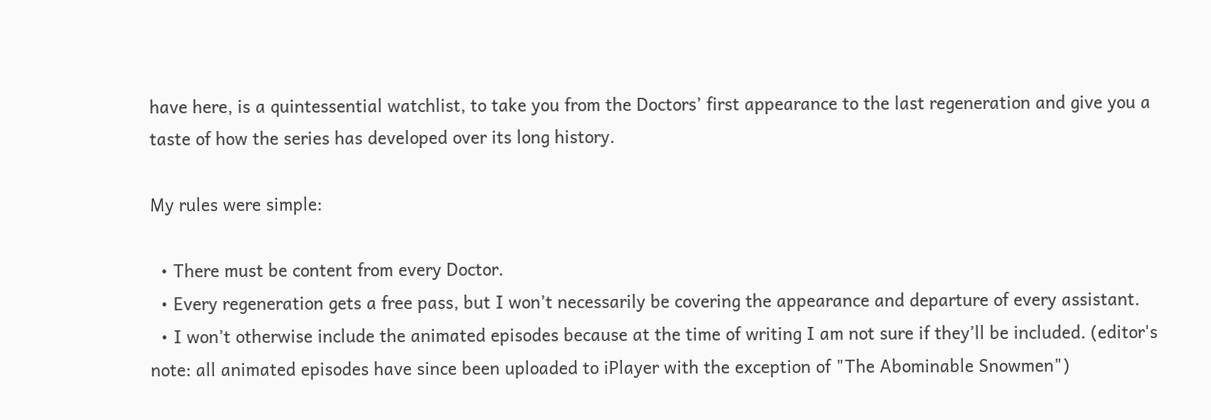have here, is a quintessential watchlist, to take you from the Doctors’ first appearance to the last regeneration and give you a taste of how the series has developed over its long history.

My rules were simple:

  • There must be content from every Doctor.
  • Every regeneration gets a free pass, but I won’t necessarily be covering the appearance and departure of every assistant.
  • I won’t otherwise include the animated episodes because at the time of writing I am not sure if they’ll be included. (editor's note: all animated episodes have since been uploaded to iPlayer with the exception of "The Abominable Snowmen")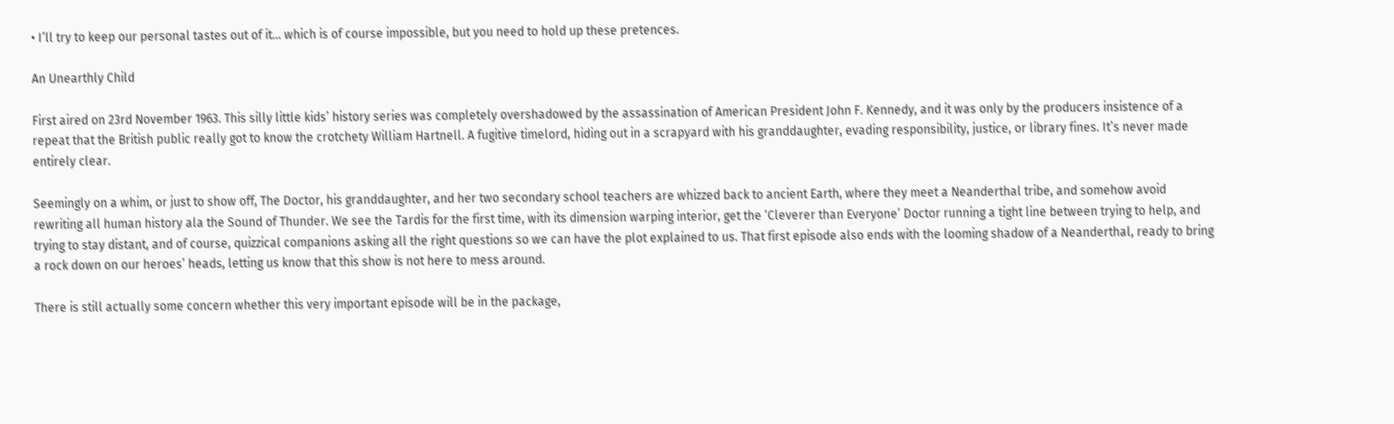• I’ll try to keep our personal tastes out of it… which is of course impossible, but you need to hold up these pretences.

An Unearthly Child

First aired on 23rd November 1963. This silly little kids’ history series was completely overshadowed by the assassination of American President John F. Kennedy, and it was only by the producers insistence of a repeat that the British public really got to know the crotchety William Hartnell. A fugitive timelord, hiding out in a scrapyard with his granddaughter, evading responsibility, justice, or library fines. It’s never made entirely clear.

Seemingly on a whim, or just to show off, The Doctor, his granddaughter, and her two secondary school teachers are whizzed back to ancient Earth, where they meet a Neanderthal tribe, and somehow avoid rewriting all human history ala the Sound of Thunder. We see the Tardis for the first time, with its dimension warping interior, get the ‘Cleverer than Everyone’ Doctor running a tight line between trying to help, and trying to stay distant, and of course, quizzical companions asking all the right questions so we can have the plot explained to us. That first episode also ends with the looming shadow of a Neanderthal, ready to bring a rock down on our heroes’ heads, letting us know that this show is not here to mess around.

There is still actually some concern whether this very important episode will be in the package,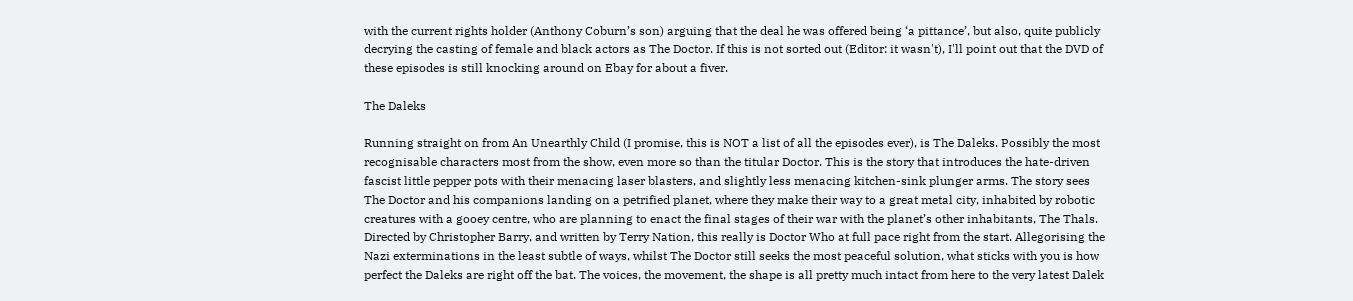with the current rights holder (Anthony Coburn’s son) arguing that the deal he was offered being ‘a pittance’, but also, quite publicly decrying the casting of female and black actors as The Doctor. If this is not sorted out (Editor: it wasn't), I'll point out that the DVD of these episodes is still knocking around on Ebay for about a fiver.

The Daleks

Running straight on from An Unearthly Child (I promise, this is NOT a list of all the episodes ever), is The Daleks. Possibly the most recognisable characters most from the show, even more so than the titular Doctor. This is the story that introduces the hate-driven fascist little pepper pots with their menacing laser blasters, and slightly less menacing kitchen-sink plunger arms. The story sees The Doctor and his companions landing on a petrified planet, where they make their way to a great metal city, inhabited by robotic creatures with a gooey centre, who are planning to enact the final stages of their war with the planet’s other inhabitants, The Thals. Directed by Christopher Barry, and written by Terry Nation, this really is Doctor Who at full pace right from the start. Allegorising the Nazi exterminations in the least subtle of ways, whilst The Doctor still seeks the most peaceful solution, what sticks with you is how perfect the Daleks are right off the bat. The voices, the movement, the shape is all pretty much intact from here to the very latest Dalek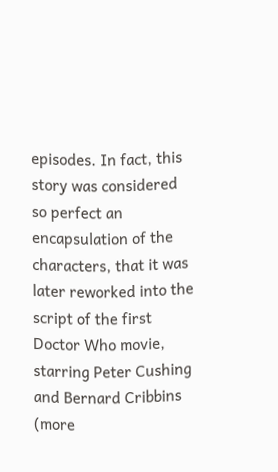episodes. In fact, this story was considered so perfect an encapsulation of the characters, that it was later reworked into the script of the first Doctor Who movie, starring Peter Cushing and Bernard Cribbins (more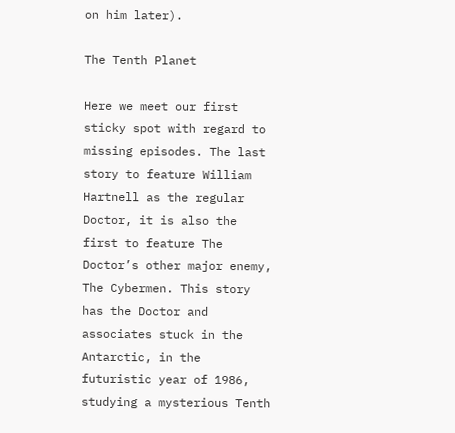on him later).

The Tenth Planet

Here we meet our first sticky spot with regard to missing episodes. The last story to feature William Hartnell as the regular Doctor, it is also the first to feature The Doctor’s other major enemy, The Cybermen. This story has the Doctor and associates stuck in the Antarctic, in the futuristic year of 1986, studying a mysterious Tenth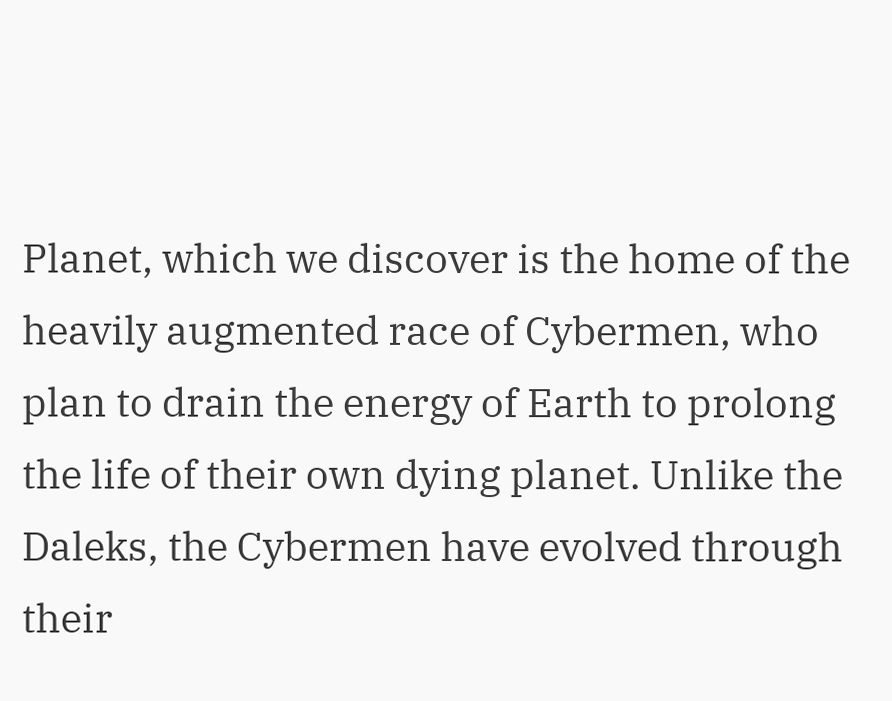Planet, which we discover is the home of the heavily augmented race of Cybermen, who plan to drain the energy of Earth to prolong the life of their own dying planet. Unlike the Daleks, the Cybermen have evolved through their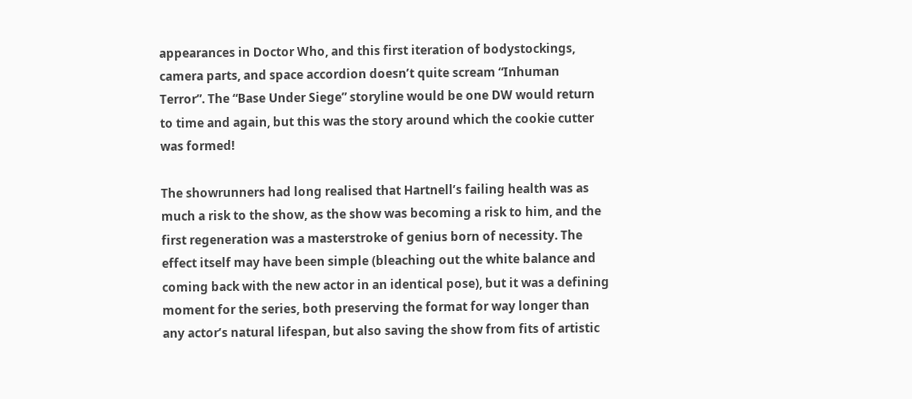appearances in Doctor Who, and this first iteration of bodystockings, camera parts, and space accordion doesn’t quite scream “Inhuman Terror”. The “Base Under Siege” storyline would be one DW would return to time and again, but this was the story around which the cookie cutter was formed!

The showrunners had long realised that Hartnell’s failing health was as much a risk to the show, as the show was becoming a risk to him, and the first regeneration was a masterstroke of genius born of necessity. The effect itself may have been simple (bleaching out the white balance and coming back with the new actor in an identical pose), but it was a defining moment for the series, both preserving the format for way longer than any actor’s natural lifespan, but also saving the show from fits of artistic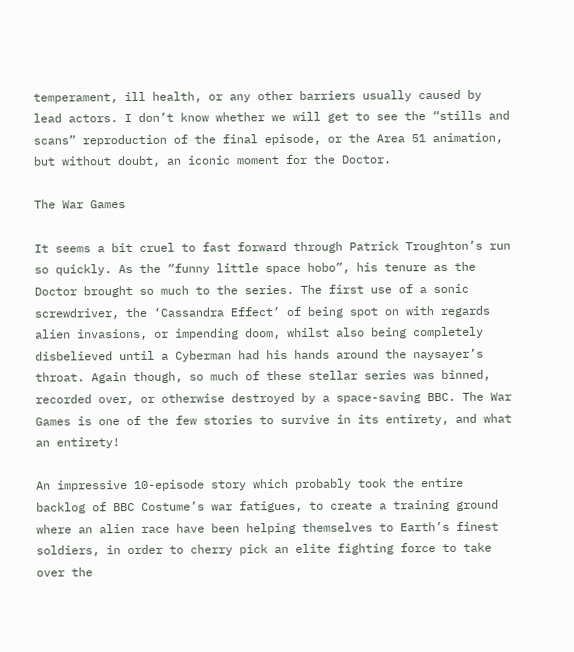temperament, ill health, or any other barriers usually caused by lead actors. I don’t know whether we will get to see the “stills and scans” reproduction of the final episode, or the Area 51 animation, but without doubt, an iconic moment for the Doctor.

The War Games

It seems a bit cruel to fast forward through Patrick Troughton’s run so quickly. As the “funny little space hobo”, his tenure as the Doctor brought so much to the series. The first use of a sonic screwdriver, the ‘Cassandra Effect’ of being spot on with regards alien invasions, or impending doom, whilst also being completely disbelieved until a Cyberman had his hands around the naysayer’s throat. Again though, so much of these stellar series was binned, recorded over, or otherwise destroyed by a space-saving BBC. The War Games is one of the few stories to survive in its entirety, and what an entirety!

An impressive 10-episode story which probably took the entire backlog of BBC Costume’s war fatigues, to create a training ground where an alien race have been helping themselves to Earth’s finest soldiers, in order to cherry pick an elite fighting force to take over the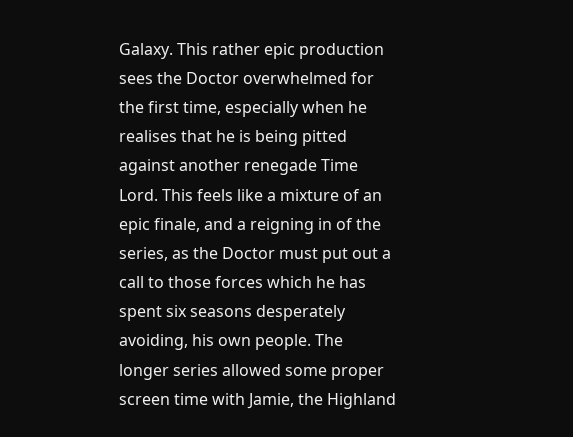Galaxy. This rather epic production sees the Doctor overwhelmed for the first time, especially when he realises that he is being pitted against another renegade Time Lord. This feels like a mixture of an epic finale, and a reigning in of the series, as the Doctor must put out a call to those forces which he has spent six seasons desperately avoiding, his own people. The longer series allowed some proper screen time with Jamie, the Highland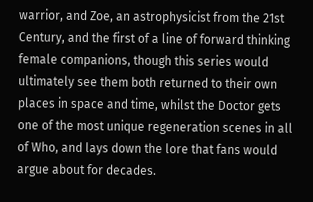warrior, and Zoe, an astrophysicist from the 21st Century, and the first of a line of forward thinking female companions, though this series would ultimately see them both returned to their own places in space and time, whilst the Doctor gets one of the most unique regeneration scenes in all of Who, and lays down the lore that fans would argue about for decades.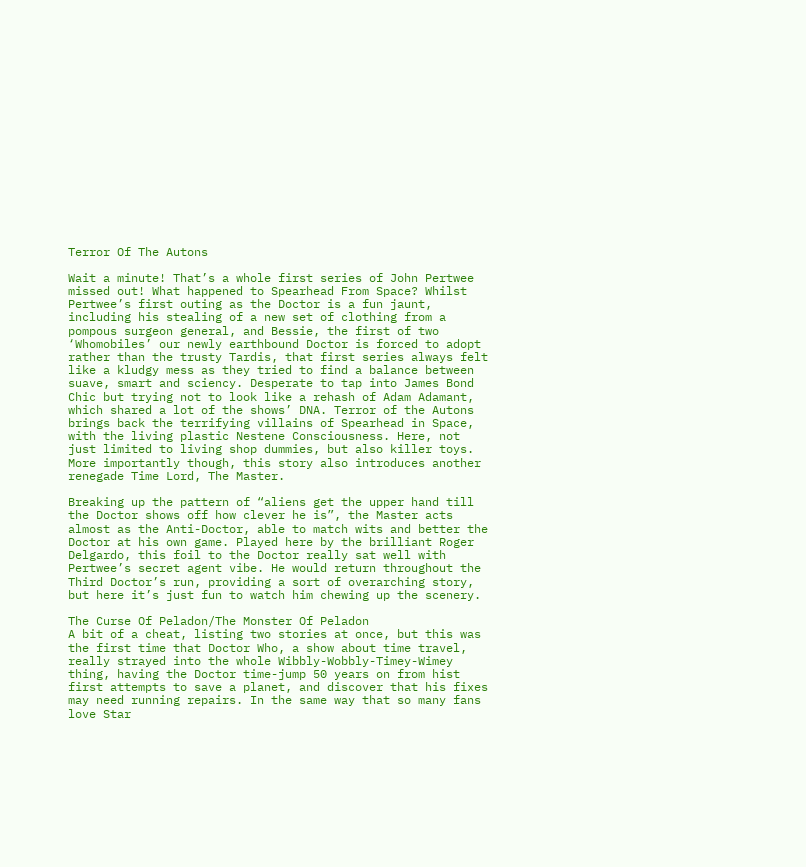Terror Of The Autons

Wait a minute! That’s a whole first series of John Pertwee missed out! What happened to Spearhead From Space? Whilst Pertwee’s first outing as the Doctor is a fun jaunt, including his stealing of a new set of clothing from a pompous surgeon general, and Bessie, the first of two ‘Whomobiles’ our newly earthbound Doctor is forced to adopt rather than the trusty Tardis, that first series always felt like a kludgy mess as they tried to find a balance between suave, smart and sciency. Desperate to tap into James Bond Chic but trying not to look like a rehash of Adam Adamant, which shared a lot of the shows’ DNA. Terror of the Autons brings back the terrifying villains of Spearhead in Space, with the living plastic Nestene Consciousness. Here, not just limited to living shop dummies, but also killer toys. More importantly though, this story also introduces another renegade Time Lord, The Master.

Breaking up the pattern of “aliens get the upper hand till the Doctor shows off how clever he is”, the Master acts almost as the Anti-Doctor, able to match wits and better the Doctor at his own game. Played here by the brilliant Roger Delgardo, this foil to the Doctor really sat well with Pertwee’s secret agent vibe. He would return throughout the Third Doctor’s run, providing a sort of overarching story, but here it’s just fun to watch him chewing up the scenery.

The Curse Of Peladon/The Monster Of Peladon
A bit of a cheat, listing two stories at once, but this was the first time that Doctor Who, a show about time travel, really strayed into the whole Wibbly-Wobbly-Timey-Wimey thing, having the Doctor time-jump 50 years on from hist first attempts to save a planet, and discover that his fixes may need running repairs. In the same way that so many fans love Star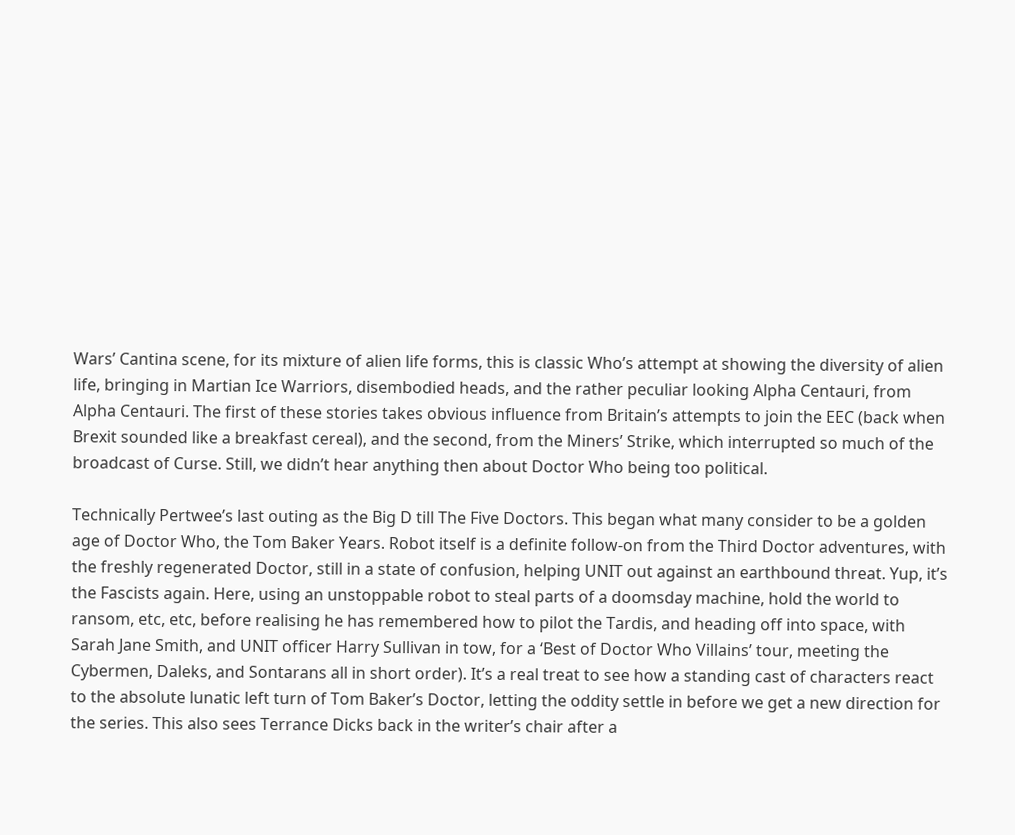Wars’ Cantina scene, for its mixture of alien life forms, this is classic Who’s attempt at showing the diversity of alien life, bringing in Martian Ice Warriors, disembodied heads, and the rather peculiar looking Alpha Centauri, from Alpha Centauri. The first of these stories takes obvious influence from Britain’s attempts to join the EEC (back when Brexit sounded like a breakfast cereal), and the second, from the Miners’ Strike, which interrupted so much of the broadcast of Curse. Still, we didn’t hear anything then about Doctor Who being too political.

Technically Pertwee’s last outing as the Big D till The Five Doctors. This began what many consider to be a golden age of Doctor Who, the Tom Baker Years. Robot itself is a definite follow-on from the Third Doctor adventures, with the freshly regenerated Doctor, still in a state of confusion, helping UNIT out against an earthbound threat. Yup, it’s the Fascists again. Here, using an unstoppable robot to steal parts of a doomsday machine, hold the world to ransom, etc, etc, before realising he has remembered how to pilot the Tardis, and heading off into space, with Sarah Jane Smith, and UNIT officer Harry Sullivan in tow, for a ‘Best of Doctor Who Villains’ tour, meeting the Cybermen, Daleks, and Sontarans all in short order). It’s a real treat to see how a standing cast of characters react to the absolute lunatic left turn of Tom Baker’s Doctor, letting the oddity settle in before we get a new direction for the series. This also sees Terrance Dicks back in the writer’s chair after a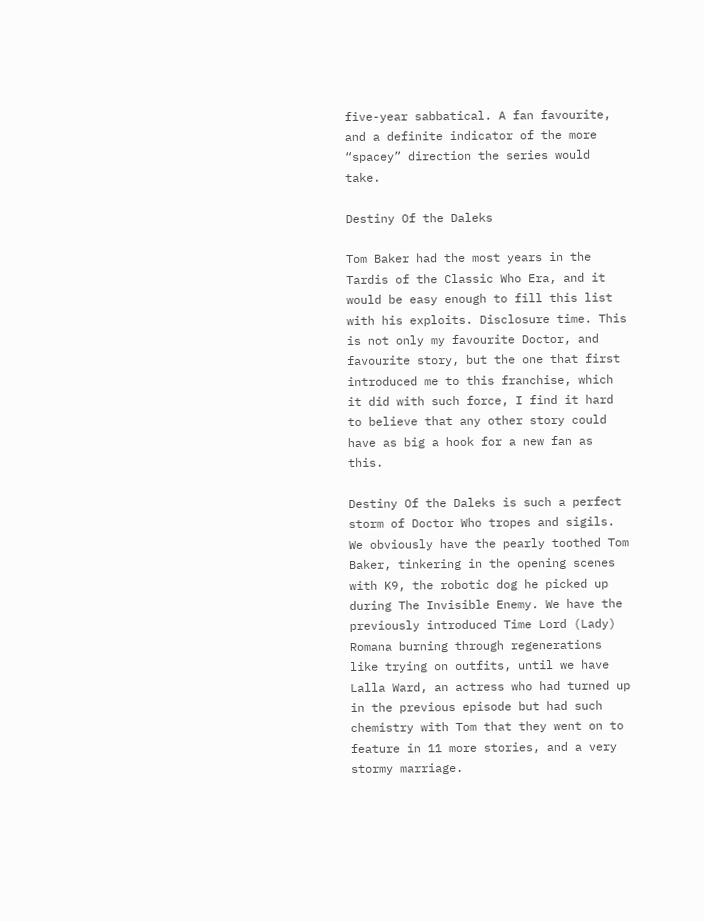five-year sabbatical. A fan favourite, and a definite indicator of the more “spacey” direction the series would take.

Destiny Of the Daleks

Tom Baker had the most years in the Tardis of the Classic Who Era, and it would be easy enough to fill this list with his exploits. Disclosure time. This is not only my favourite Doctor, and favourite story, but the one that first introduced me to this franchise, which it did with such force, I find it hard to believe that any other story could have as big a hook for a new fan as this.

Destiny Of the Daleks is such a perfect storm of Doctor Who tropes and sigils. We obviously have the pearly toothed Tom Baker, tinkering in the opening scenes with K9, the robotic dog he picked up during The Invisible Enemy. We have the previously introduced Time Lord (Lady) Romana burning through regenerations like trying on outfits, until we have Lalla Ward, an actress who had turned up in the previous episode but had such chemistry with Tom that they went on to feature in 11 more stories, and a very stormy marriage.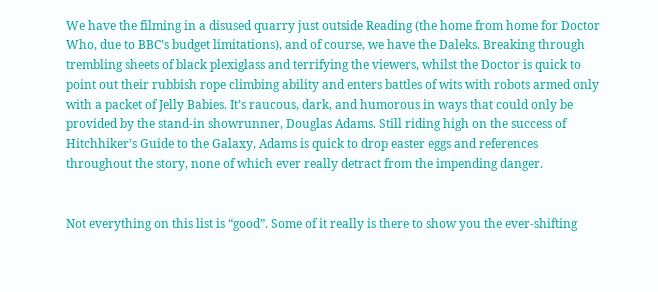We have the filming in a disused quarry just outside Reading (the home from home for Doctor Who, due to BBC’s budget limitations), and of course, we have the Daleks. Breaking through trembling sheets of black plexiglass and terrifying the viewers, whilst the Doctor is quick to point out their rubbish rope climbing ability and enters battles of wits with robots armed only with a packet of Jelly Babies. It’s raucous, dark, and humorous in ways that could only be provided by the stand-in showrunner, Douglas Adams. Still riding high on the success of Hitchhiker’s Guide to the Galaxy, Adams is quick to drop easter eggs and references throughout the story, none of which ever really detract from the impending danger.


Not everything on this list is “good”. Some of it really is there to show you the ever-shifting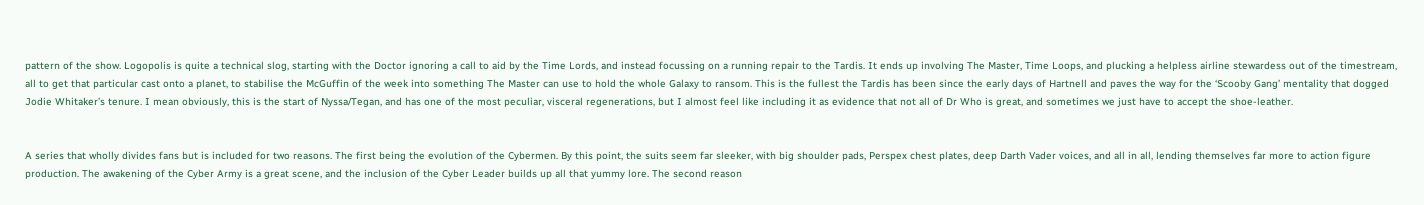pattern of the show. Logopolis is quite a technical slog, starting with the Doctor ignoring a call to aid by the Time Lords, and instead focussing on a running repair to the Tardis. It ends up involving The Master, Time Loops, and plucking a helpless airline stewardess out of the timestream, all to get that particular cast onto a planet, to stabilise the McGuffin of the week into something The Master can use to hold the whole Galaxy to ransom. This is the fullest the Tardis has been since the early days of Hartnell and paves the way for the ‘Scooby Gang’ mentality that dogged Jodie Whitaker’s tenure. I mean obviously, this is the start of Nyssa/Tegan, and has one of the most peculiar, visceral regenerations, but I almost feel like including it as evidence that not all of Dr Who is great, and sometimes we just have to accept the shoe-leather.


A series that wholly divides fans but is included for two reasons. The first being the evolution of the Cybermen. By this point, the suits seem far sleeker, with big shoulder pads, Perspex chest plates, deep Darth Vader voices, and all in all, lending themselves far more to action figure production. The awakening of the Cyber Army is a great scene, and the inclusion of the Cyber Leader builds up all that yummy lore. The second reason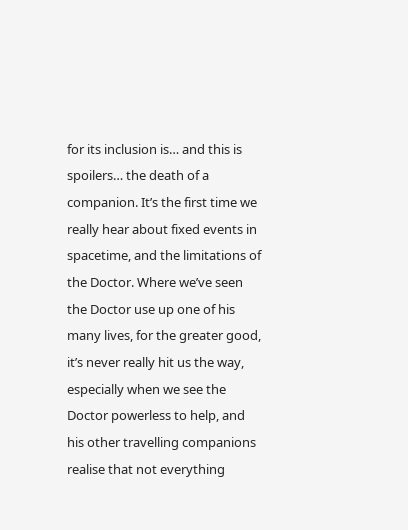for its inclusion is… and this is spoilers… the death of a companion. It’s the first time we really hear about fixed events in spacetime, and the limitations of the Doctor. Where we’ve seen the Doctor use up one of his many lives, for the greater good, it’s never really hit us the way, especially when we see the Doctor powerless to help, and his other travelling companions realise that not everything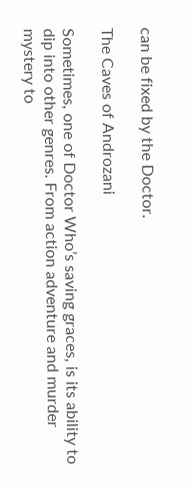can be fixed by the Doctor.

The Caves of Androzani

Sometimes, one of Doctor Who’s saving graces, is its ability to dip into other genres. From action adventure and murder mystery to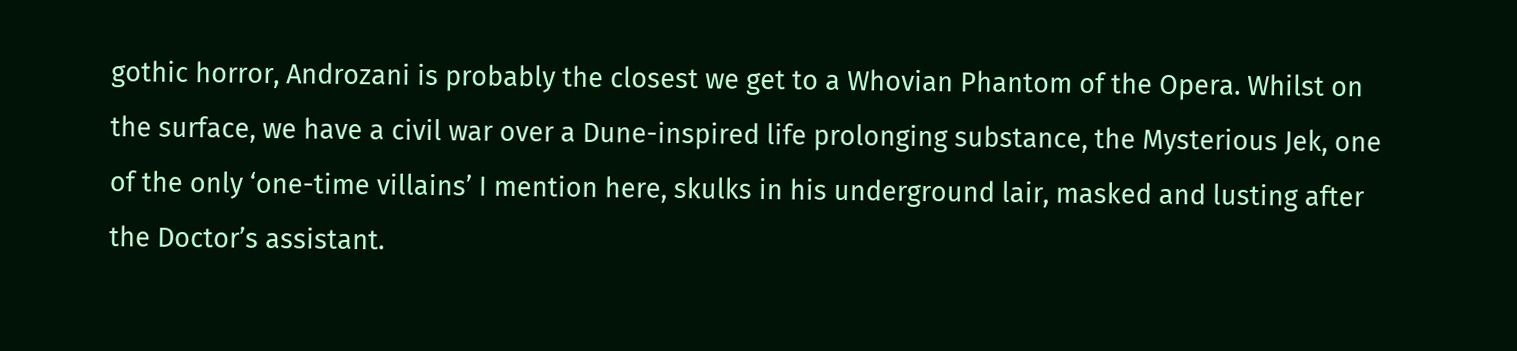gothic horror, Androzani is probably the closest we get to a Whovian Phantom of the Opera. Whilst on the surface, we have a civil war over a Dune-inspired life prolonging substance, the Mysterious Jek, one of the only ‘one-time villains’ I mention here, skulks in his underground lair, masked and lusting after the Doctor’s assistant.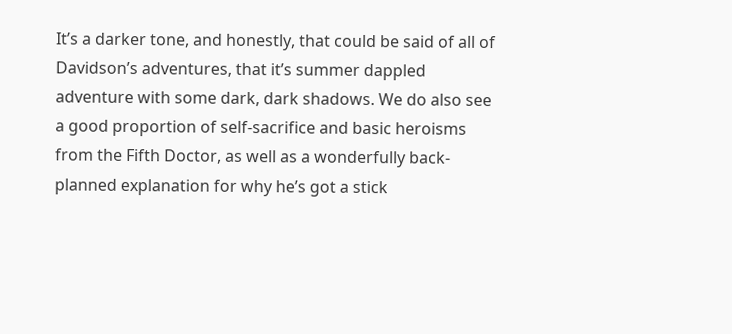It’s a darker tone, and honestly, that could be said of all of Davidson’s adventures, that it’s summer dappled adventure with some dark, dark shadows. We do also see a good proportion of self-sacrifice and basic heroisms from the Fifth Doctor, as well as a wonderfully back-planned explanation for why he’s got a stick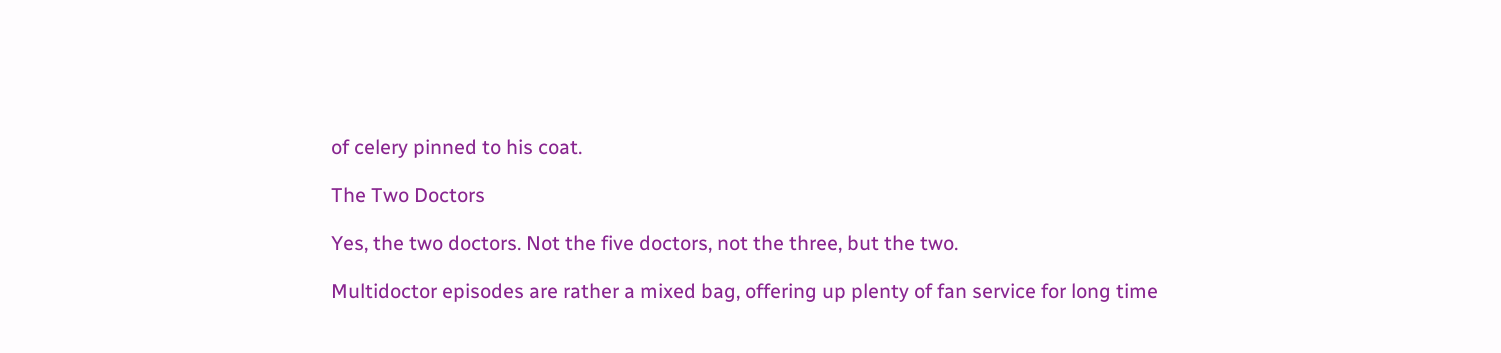of celery pinned to his coat.

The Two Doctors

Yes, the two doctors. Not the five doctors, not the three, but the two.

Multidoctor episodes are rather a mixed bag, offering up plenty of fan service for long time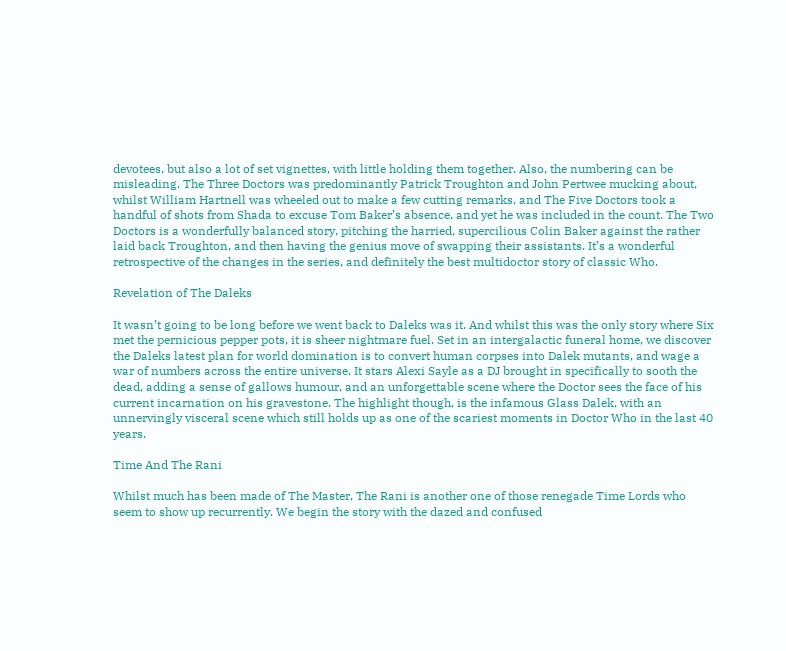devotees, but also a lot of set vignettes, with little holding them together. Also, the numbering can be misleading. The Three Doctors was predominantly Patrick Troughton and John Pertwee mucking about, whilst William Hartnell was wheeled out to make a few cutting remarks, and The Five Doctors took a handful of shots from Shada to excuse Tom Baker’s absence, and yet he was included in the count. The Two Doctors is a wonderfully balanced story, pitching the harried, supercilious Colin Baker against the rather laid back Troughton, and then having the genius move of swapping their assistants. It’s a wonderful retrospective of the changes in the series, and definitely the best multidoctor story of classic Who.

Revelation of The Daleks

It wasn’t going to be long before we went back to Daleks was it. And whilst this was the only story where Six met the pernicious pepper pots, it is sheer nightmare fuel. Set in an intergalactic funeral home, we discover the Daleks latest plan for world domination is to convert human corpses into Dalek mutants, and wage a war of numbers across the entire universe. It stars Alexi Sayle as a DJ brought in specifically to sooth the dead, adding a sense of gallows humour, and an unforgettable scene where the Doctor sees the face of his current incarnation on his gravestone. The highlight though, is the infamous Glass Dalek, with an unnervingly visceral scene which still holds up as one of the scariest moments in Doctor Who in the last 40 years.

Time And The Rani

Whilst much has been made of The Master, The Rani is another one of those renegade Time Lords who seem to show up recurrently. We begin the story with the dazed and confused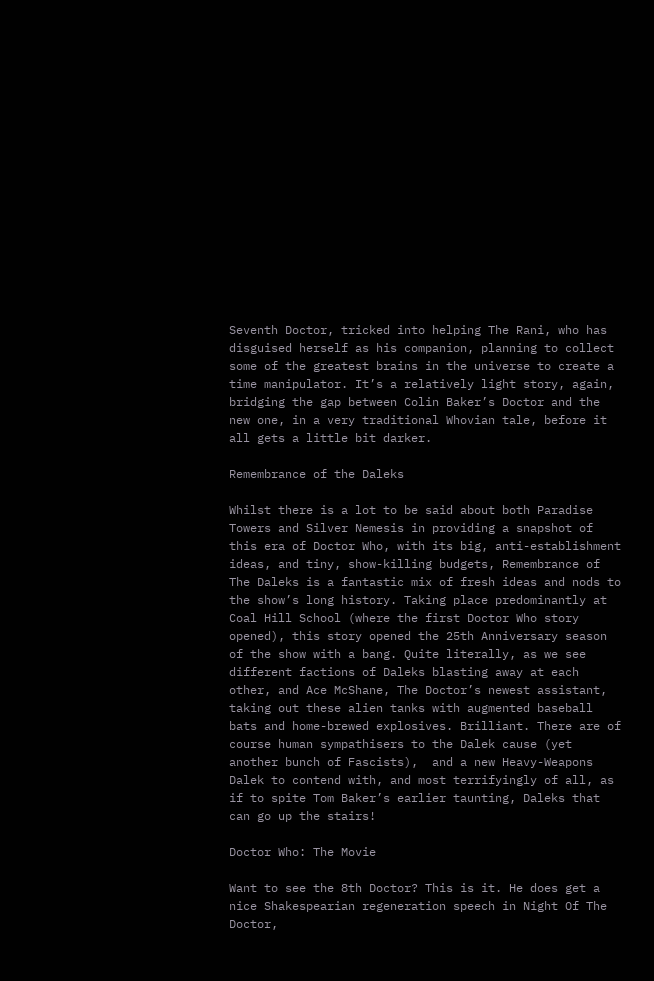Seventh Doctor, tricked into helping The Rani, who has disguised herself as his companion, planning to collect some of the greatest brains in the universe to create a time manipulator. It’s a relatively light story, again, bridging the gap between Colin Baker’s Doctor and the new one, in a very traditional Whovian tale, before it all gets a little bit darker.

Remembrance of the Daleks

Whilst there is a lot to be said about both Paradise Towers and Silver Nemesis in providing a snapshot of this era of Doctor Who, with its big, anti-establishment ideas, and tiny, show-killing budgets, Remembrance of The Daleks is a fantastic mix of fresh ideas and nods to the show’s long history. Taking place predominantly at Coal Hill School (where the first Doctor Who story opened), this story opened the 25th Anniversary season of the show with a bang. Quite literally, as we see different factions of Daleks blasting away at each other, and Ace McShane, The Doctor’s newest assistant, taking out these alien tanks with augmented baseball bats and home-brewed explosives. Brilliant. There are of course human sympathisers to the Dalek cause (yet another bunch of Fascists),  and a new Heavy-Weapons Dalek to contend with, and most terrifyingly of all, as if to spite Tom Baker’s earlier taunting, Daleks that can go up the stairs!

Doctor Who: The Movie

Want to see the 8th Doctor? This is it. He does get a nice Shakespearian regeneration speech in Night Of The Doctor,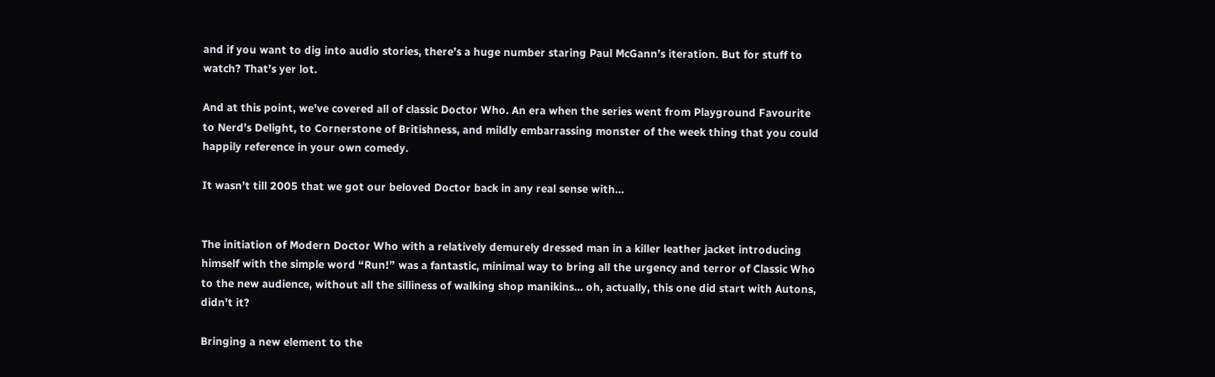and if you want to dig into audio stories, there’s a huge number staring Paul McGann’s iteration. But for stuff to watch? That’s yer lot.

And at this point, we’ve covered all of classic Doctor Who. An era when the series went from Playground Favourite to Nerd’s Delight, to Cornerstone of Britishness, and mildly embarrassing monster of the week thing that you could happily reference in your own comedy.

It wasn’t till 2005 that we got our beloved Doctor back in any real sense with…


The initiation of Modern Doctor Who with a relatively demurely dressed man in a killer leather jacket introducing himself with the simple word “Run!” was a fantastic, minimal way to bring all the urgency and terror of Classic Who to the new audience, without all the silliness of walking shop manikins… oh, actually, this one did start with Autons, didn’t it?

Bringing a new element to the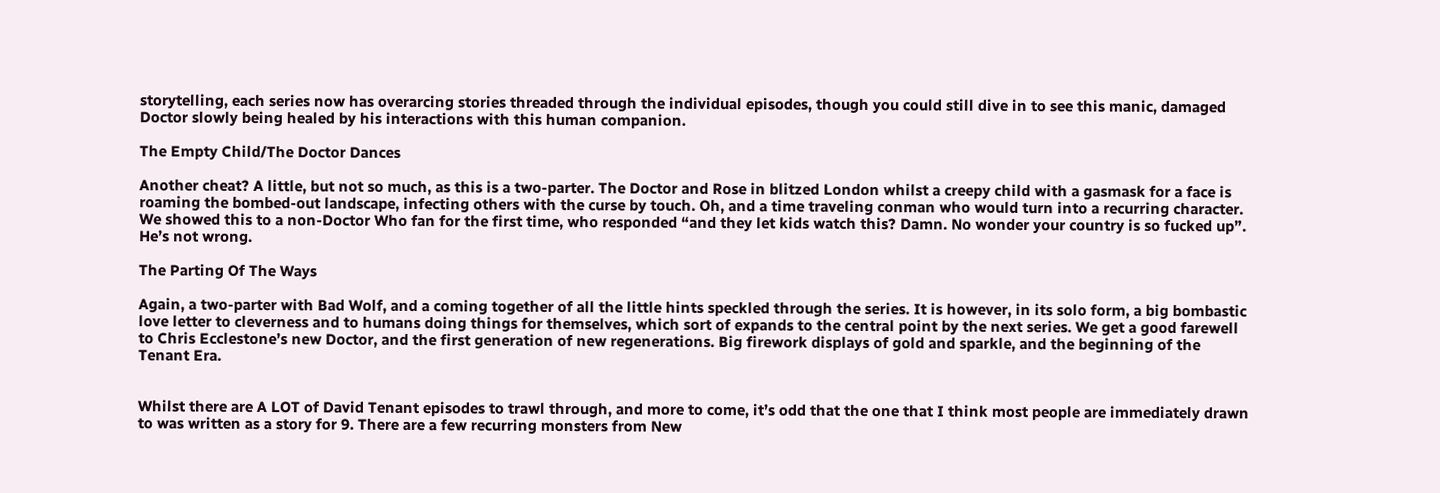storytelling, each series now has overarcing stories threaded through the individual episodes, though you could still dive in to see this manic, damaged Doctor slowly being healed by his interactions with this human companion.

The Empty Child/The Doctor Dances

Another cheat? A little, but not so much, as this is a two-parter. The Doctor and Rose in blitzed London whilst a creepy child with a gasmask for a face is roaming the bombed-out landscape, infecting others with the curse by touch. Oh, and a time traveling conman who would turn into a recurring character. We showed this to a non-Doctor Who fan for the first time, who responded “and they let kids watch this? Damn. No wonder your country is so fucked up”. He’s not wrong.

The Parting Of The Ways

Again, a two-parter with Bad Wolf, and a coming together of all the little hints speckled through the series. It is however, in its solo form, a big bombastic love letter to cleverness and to humans doing things for themselves, which sort of expands to the central point by the next series. We get a good farewell to Chris Ecclestone’s new Doctor, and the first generation of new regenerations. Big firework displays of gold and sparkle, and the beginning of the Tenant Era.


Whilst there are A LOT of David Tenant episodes to trawl through, and more to come, it’s odd that the one that I think most people are immediately drawn to was written as a story for 9. There are a few recurring monsters from New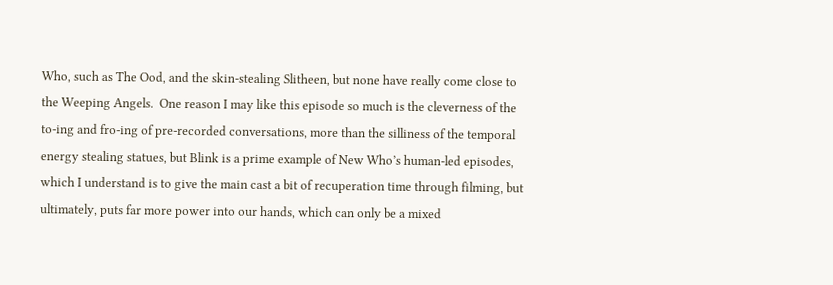Who, such as The Ood, and the skin-stealing Slitheen, but none have really come close to the Weeping Angels.  One reason I may like this episode so much is the cleverness of the to-ing and fro-ing of pre-recorded conversations, more than the silliness of the temporal energy stealing statues, but Blink is a prime example of New Who’s human-led episodes, which I understand is to give the main cast a bit of recuperation time through filming, but ultimately, puts far more power into our hands, which can only be a mixed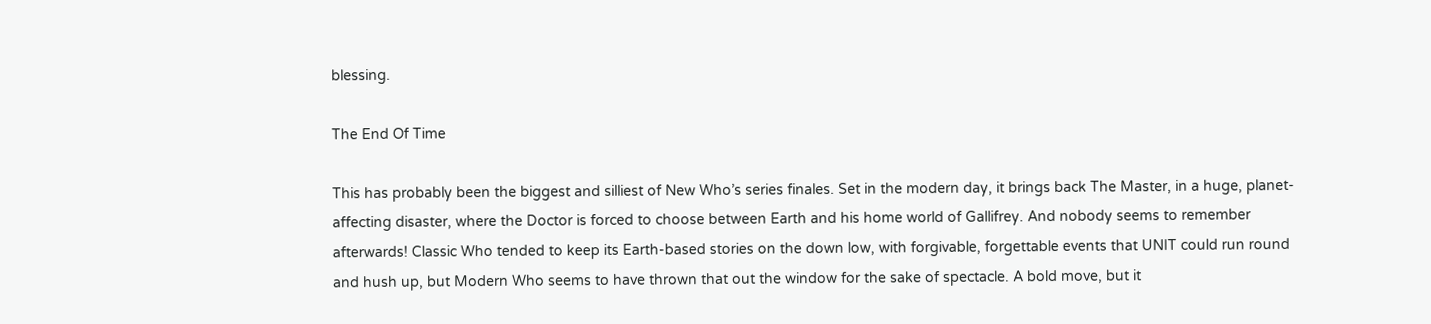blessing.

The End Of Time

This has probably been the biggest and silliest of New Who’s series finales. Set in the modern day, it brings back The Master, in a huge, planet-affecting disaster, where the Doctor is forced to choose between Earth and his home world of Gallifrey. And nobody seems to remember afterwards! Classic Who tended to keep its Earth-based stories on the down low, with forgivable, forgettable events that UNIT could run round and hush up, but Modern Who seems to have thrown that out the window for the sake of spectacle. A bold move, but it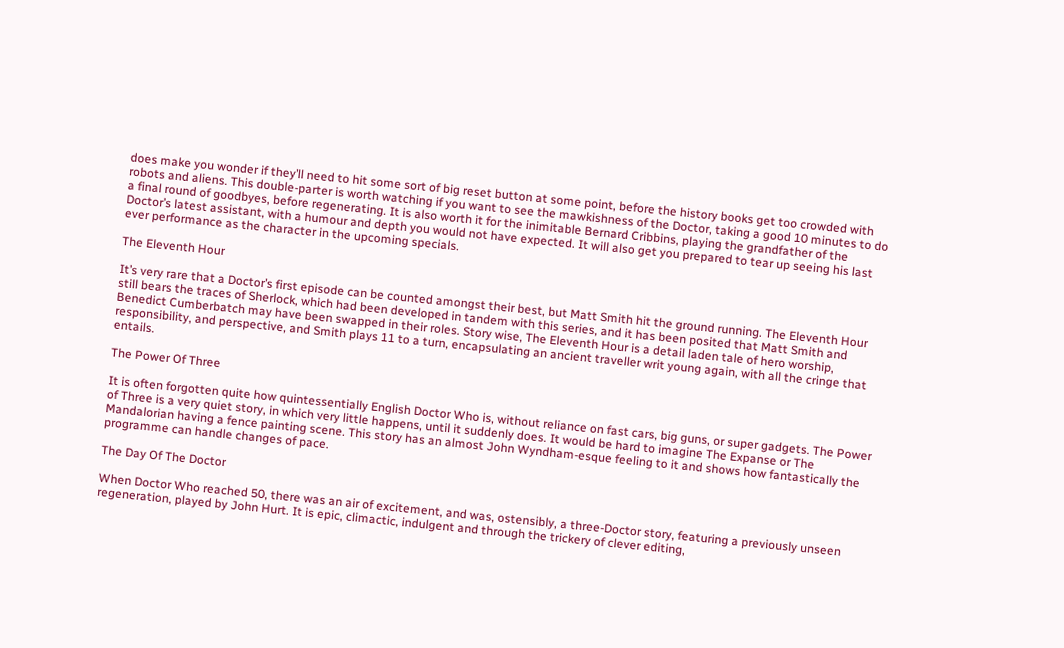does make you wonder if they’ll need to hit some sort of big reset button at some point, before the history books get too crowded with robots and aliens. This double-parter is worth watching if you want to see the mawkishness of the Doctor, taking a good 10 minutes to do a final round of goodbyes, before regenerating. It is also worth it for the inimitable Bernard Cribbins, playing the grandfather of the Doctor’s latest assistant, with a humour and depth you would not have expected. It will also get you prepared to tear up seeing his last ever performance as the character in the upcoming specials.

The Eleventh Hour

It’s very rare that a Doctor’s first episode can be counted amongst their best, but Matt Smith hit the ground running. The Eleventh Hour still bears the traces of Sherlock, which had been developed in tandem with this series, and it has been posited that Matt Smith and Benedict Cumberbatch may have been swapped in their roles. Story wise, The Eleventh Hour is a detail laden tale of hero worship, responsibility, and perspective, and Smith plays 11 to a turn, encapsulating an ancient traveller writ young again, with all the cringe that entails.

The Power Of Three

It is often forgotten quite how quintessentially English Doctor Who is, without reliance on fast cars, big guns, or super gadgets. The Power of Three is a very quiet story, in which very little happens, until it suddenly does. It would be hard to imagine The Expanse or The Mandalorian having a fence painting scene. This story has an almost John Wyndham-esque feeling to it and shows how fantastically the programme can handle changes of pace.

The Day Of The Doctor

When Doctor Who reached 50, there was an air of excitement, and was, ostensibly, a three-Doctor story, featuring a previously unseen regeneration, played by John Hurt. It is epic, climactic, indulgent and through the trickery of clever editing,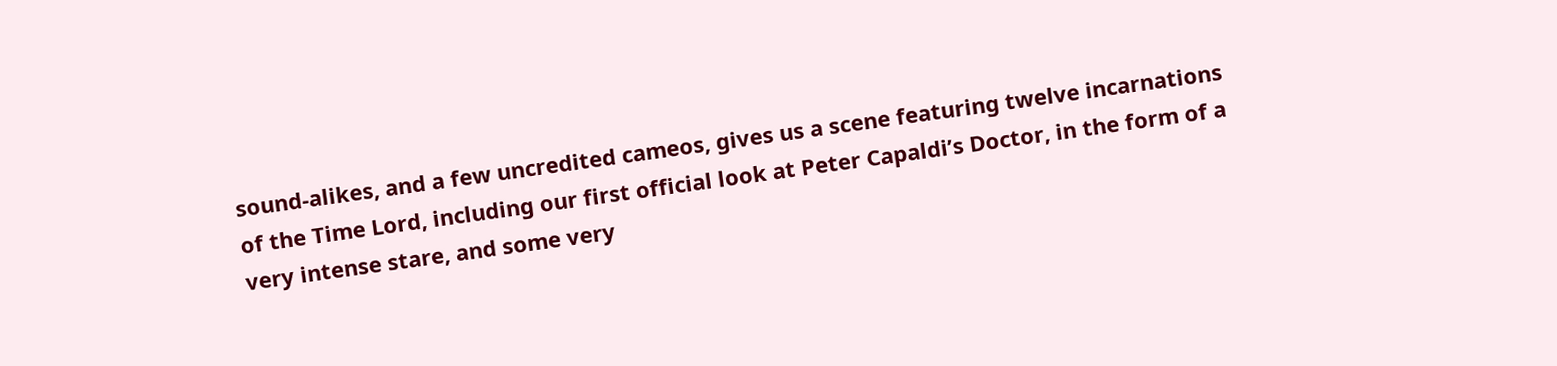sound-alikes, and a few uncredited cameos, gives us a scene featuring twelve incarnations of the Time Lord, including our first official look at Peter Capaldi’s Doctor, in the form of a very intense stare, and some very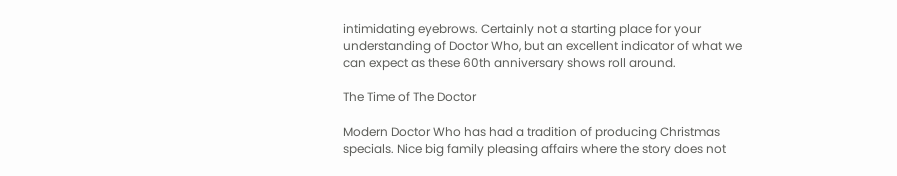intimidating eyebrows. Certainly not a starting place for your understanding of Doctor Who, but an excellent indicator of what we can expect as these 60th anniversary shows roll around.

The Time of The Doctor

Modern Doctor Who has had a tradition of producing Christmas specials. Nice big family pleasing affairs where the story does not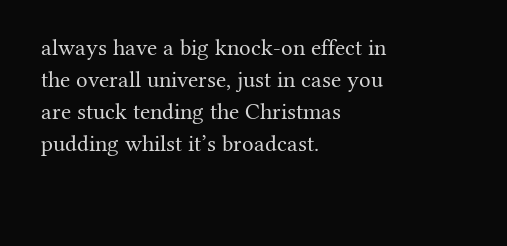always have a big knock-on effect in the overall universe, just in case you are stuck tending the Christmas pudding whilst it’s broadcast.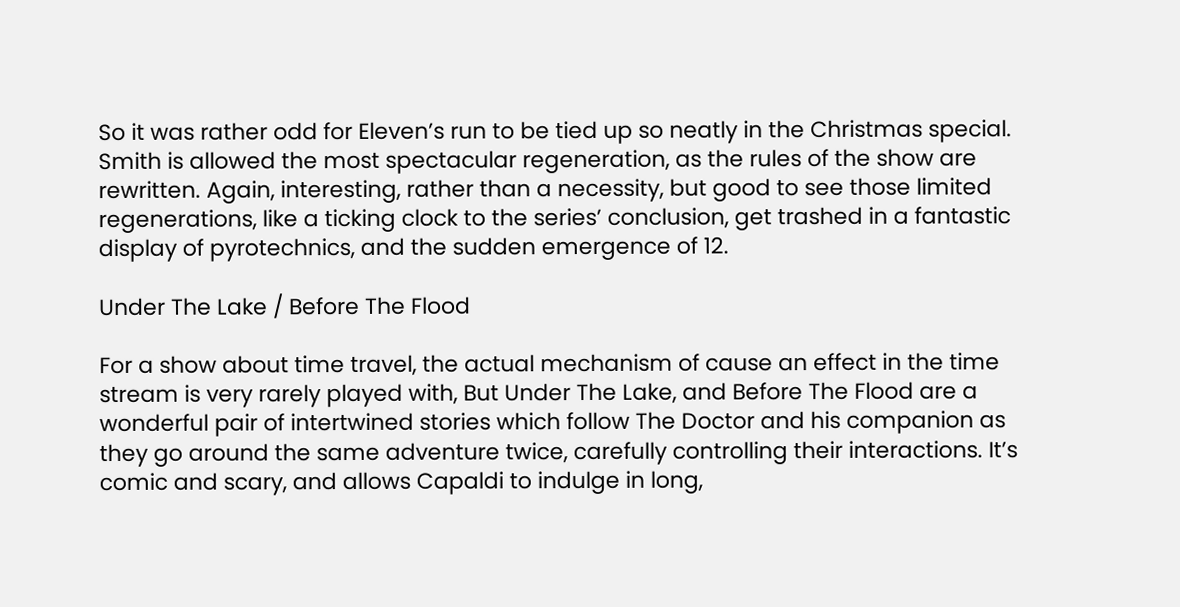So it was rather odd for Eleven’s run to be tied up so neatly in the Christmas special. Smith is allowed the most spectacular regeneration, as the rules of the show are rewritten. Again, interesting, rather than a necessity, but good to see those limited regenerations, like a ticking clock to the series’ conclusion, get trashed in a fantastic display of pyrotechnics, and the sudden emergence of 12.

Under The Lake / Before The Flood

For a show about time travel, the actual mechanism of cause an effect in the time stream is very rarely played with, But Under The Lake, and Before The Flood are a wonderful pair of intertwined stories which follow The Doctor and his companion as they go around the same adventure twice, carefully controlling their interactions. It’s comic and scary, and allows Capaldi to indulge in long,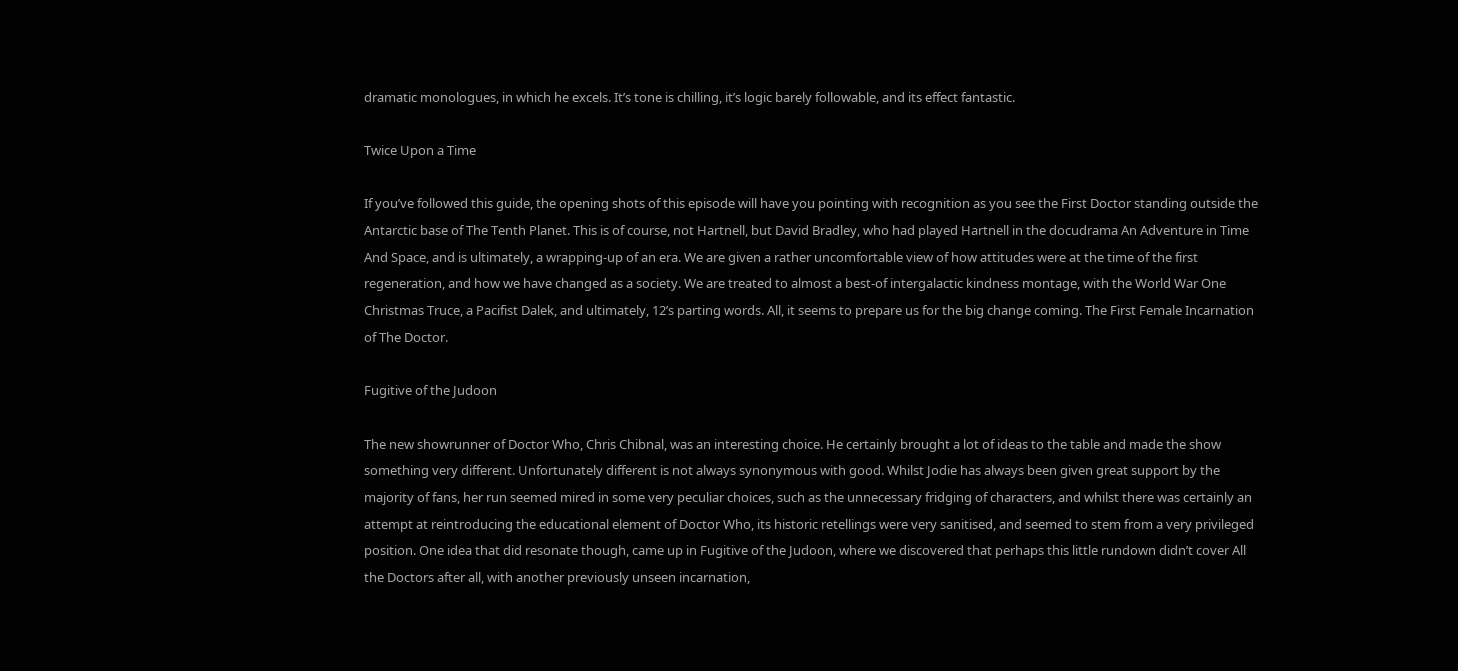dramatic monologues, in which he excels. It’s tone is chilling, it’s logic barely followable, and its effect fantastic.

Twice Upon a Time

If you’ve followed this guide, the opening shots of this episode will have you pointing with recognition as you see the First Doctor standing outside the Antarctic base of The Tenth Planet. This is of course, not Hartnell, but David Bradley, who had played Hartnell in the docudrama An Adventure in Time And Space, and is ultimately, a wrapping-up of an era. We are given a rather uncomfortable view of how attitudes were at the time of the first regeneration, and how we have changed as a society. We are treated to almost a best-of intergalactic kindness montage, with the World War One Christmas Truce, a Pacifist Dalek, and ultimately, 12’s parting words. All, it seems to prepare us for the big change coming. The First Female Incarnation of The Doctor.

Fugitive of the Judoon

The new showrunner of Doctor Who, Chris Chibnal, was an interesting choice. He certainly brought a lot of ideas to the table and made the show something very different. Unfortunately different is not always synonymous with good. Whilst Jodie has always been given great support by the majority of fans, her run seemed mired in some very peculiar choices, such as the unnecessary fridging of characters, and whilst there was certainly an attempt at reintroducing the educational element of Doctor Who, its historic retellings were very sanitised, and seemed to stem from a very privileged position. One idea that did resonate though, came up in Fugitive of the Judoon, where we discovered that perhaps this little rundown didn’t cover All the Doctors after all, with another previously unseen incarnation,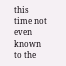this time not even known to the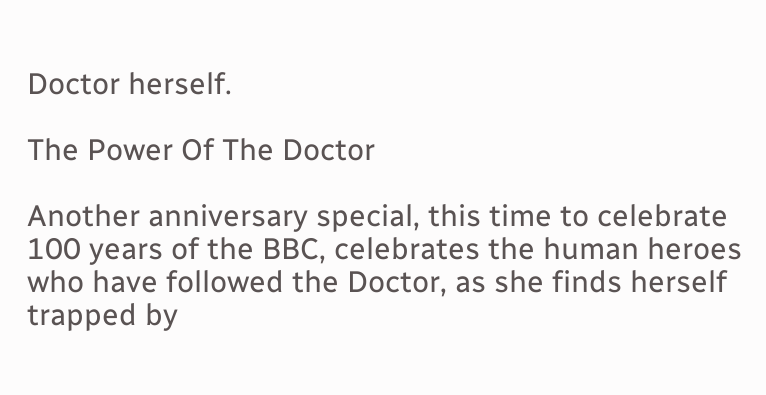Doctor herself.

The Power Of The Doctor

Another anniversary special, this time to celebrate 100 years of the BBC, celebrates the human heroes who have followed the Doctor, as she finds herself trapped by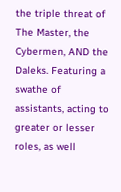the triple threat of The Master, the Cybermen, AND the Daleks. Featuring a swathe of assistants, acting to greater or lesser roles, as well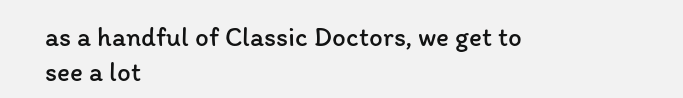as a handful of Classic Doctors, we get to see a lot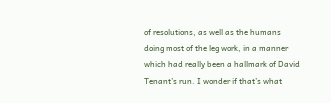of resolutions, as well as the humans doing most of the leg work, in a manner which had really been a hallmark of David Tenant’s run. I wonder if that’s what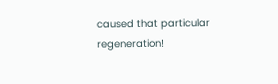caused that particular regeneration!